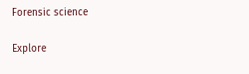Forensic science

Explore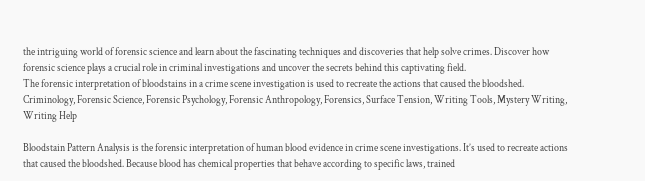the intriguing world of forensic science and learn about the fascinating techniques and discoveries that help solve crimes. Discover how forensic science plays a crucial role in criminal investigations and uncover the secrets behind this captivating field.
The forensic interpretation of bloodstains in a crime scene investigation is used to recreate the actions that caused the bloodshed. Criminology, Forensic Science, Forensic Psychology, Forensic Anthropology, Forensics, Surface Tension, Writing Tools, Mystery Writing, Writing Help

Bloodstain Pattern Analysis is the forensic interpretation of human blood evidence in crime scene investigations. It’s used to recreate actions that caused the bloodshed. Because blood has chemical properties that behave according to specific laws, trained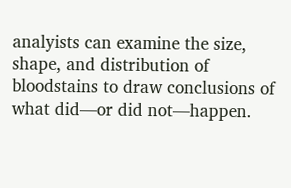analyists can examine the size, shape, and distribution of bloodstains to draw conclusions of what did—or did not—happen.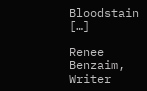Bloodstain […]

Renee Benzaim, Writer